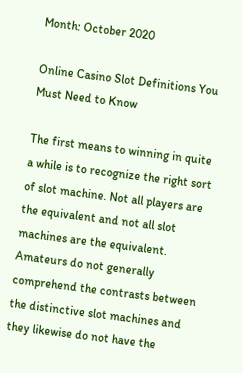Month: October 2020

Online Casino Slot Definitions You Must Need to Know

The first means to winning in quite a while is to recognize the right sort of slot machine. Not all players are the equivalent and not all slot machines are the equivalent. Amateurs do not generally comprehend the contrasts between the distinctive slot machines and they likewise do not have the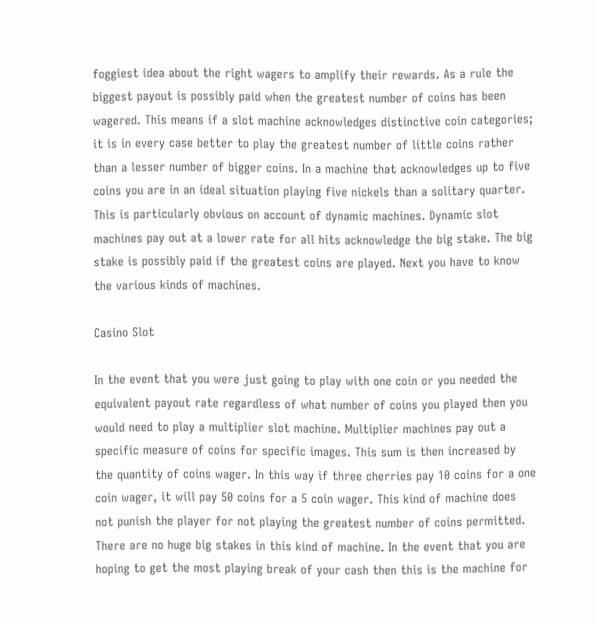foggiest idea about the right wagers to amplify their rewards. As a rule the biggest payout is possibly paid when the greatest number of coins has been wagered. This means if a slot machine acknowledges distinctive coin categories; it is in every case better to play the greatest number of little coins rather than a lesser number of bigger coins. In a machine that acknowledges up to five coins you are in an ideal situation playing five nickels than a solitary quarter. This is particularly obvious on account of dynamic machines. Dynamic slot machines pay out at a lower rate for all hits acknowledge the big stake. The big stake is possibly paid if the greatest coins are played. Next you have to know the various kinds of machines.

Casino Slot

In the event that you were just going to play with one coin or you needed the equivalent payout rate regardless of what number of coins you played then you would need to play a multiplier slot machine. Multiplier machines pay out a specific measure of coins for specific images. This sum is then increased by the quantity of coins wager. In this way if three cherries pay 10 coins for a one coin wager, it will pay 50 coins for a 5 coin wager. This kind of machine does not punish the player for not playing the greatest number of coins permitted. There are no huge big stakes in this kind of machine. In the event that you are hoping to get the most playing break of your cash then this is the machine for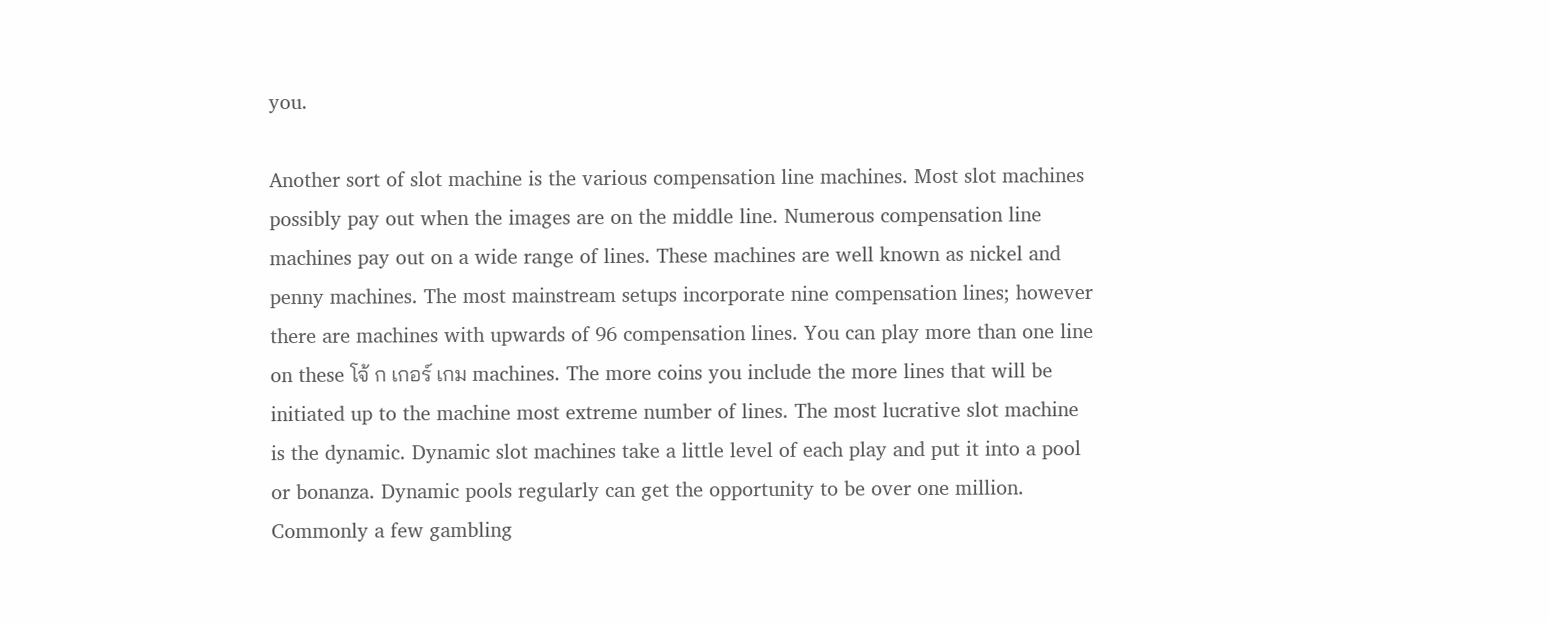you.

Another sort of slot machine is the various compensation line machines. Most slot machines possibly pay out when the images are on the middle line. Numerous compensation line machines pay out on a wide range of lines. These machines are well known as nickel and penny machines. The most mainstream setups incorporate nine compensation lines; however there are machines with upwards of 96 compensation lines. You can play more than one line on these โจ้ ก เกอร์ เกม machines. The more coins you include the more lines that will be initiated up to the machine most extreme number of lines. The most lucrative slot machine is the dynamic. Dynamic slot machines take a little level of each play and put it into a pool or bonanza. Dynamic pools regularly can get the opportunity to be over one million. Commonly a few gambling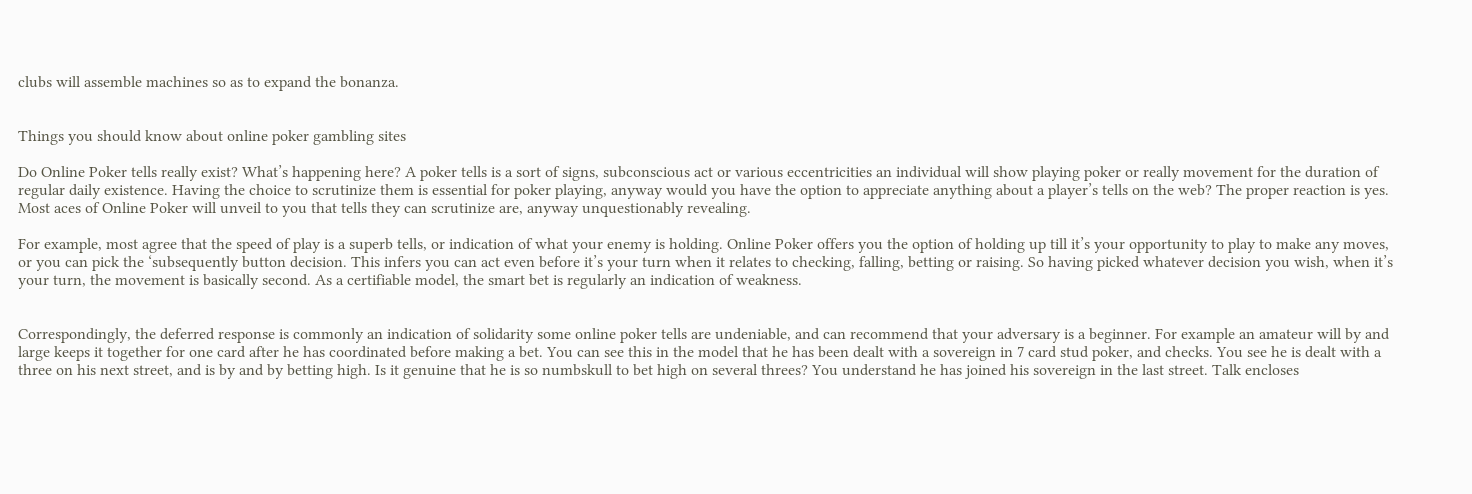clubs will assemble machines so as to expand the bonanza.


Things you should know about online poker gambling sites

Do Online Poker tells really exist? What’s happening here? A poker tells is a sort of signs, subconscious act or various eccentricities an individual will show playing poker or really movement for the duration of regular daily existence. Having the choice to scrutinize them is essential for poker playing, anyway would you have the option to appreciate anything about a player’s tells on the web? The proper reaction is yes. Most aces of Online Poker will unveil to you that tells they can scrutinize are, anyway unquestionably revealing.

For example, most agree that the speed of play is a superb tells, or indication of what your enemy is holding. Online Poker offers you the option of holding up till it’s your opportunity to play to make any moves, or you can pick the ‘subsequently button decision. This infers you can act even before it’s your turn when it relates to checking, falling, betting or raising. So having picked whatever decision you wish, when it’s your turn, the movement is basically second. As a certifiable model, the smart bet is regularly an indication of weakness.


Correspondingly, the deferred response is commonly an indication of solidarity some online poker tells are undeniable, and can recommend that your adversary is a beginner. For example an amateur will by and large keeps it together for one card after he has coordinated before making a bet. You can see this in the model that he has been dealt with a sovereign in 7 card stud poker, and checks. You see he is dealt with a three on his next street, and is by and by betting high. Is it genuine that he is so numbskull to bet high on several threes? You understand he has joined his sovereign in the last street. Talk encloses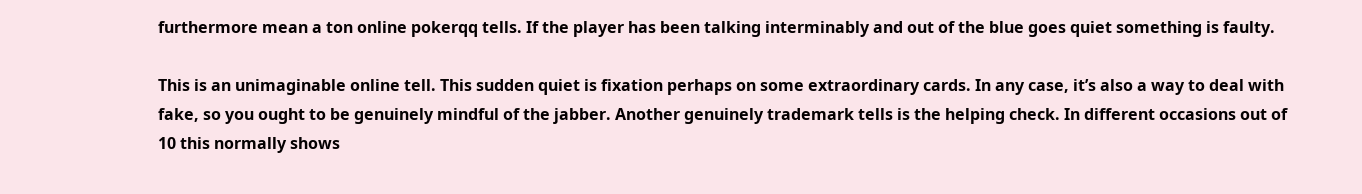furthermore mean a ton online pokerqq tells. If the player has been talking interminably and out of the blue goes quiet something is faulty.

This is an unimaginable online tell. This sudden quiet is fixation perhaps on some extraordinary cards. In any case, it’s also a way to deal with fake, so you ought to be genuinely mindful of the jabber. Another genuinely trademark tells is the helping check. In different occasions out of 10 this normally shows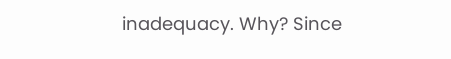inadequacy. Why? Since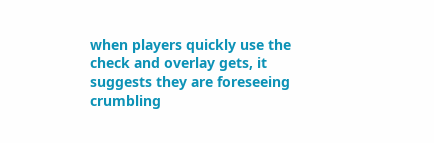when players quickly use the check and overlay gets, it suggests they are foreseeing crumbling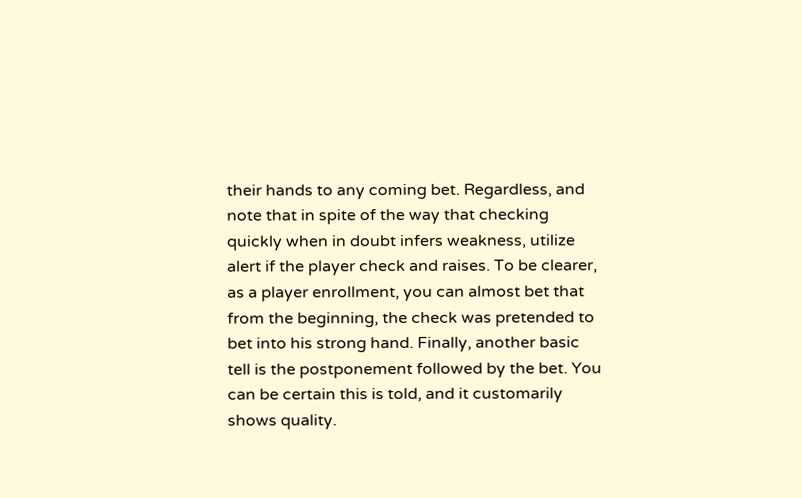their hands to any coming bet. Regardless, and note that in spite of the way that checking quickly when in doubt infers weakness, utilize alert if the player check and raises. To be clearer, as a player enrollment, you can almost bet that from the beginning, the check was pretended to bet into his strong hand. Finally, another basic tell is the postponement followed by the bet. You can be certain this is told, and it customarily shows quality.